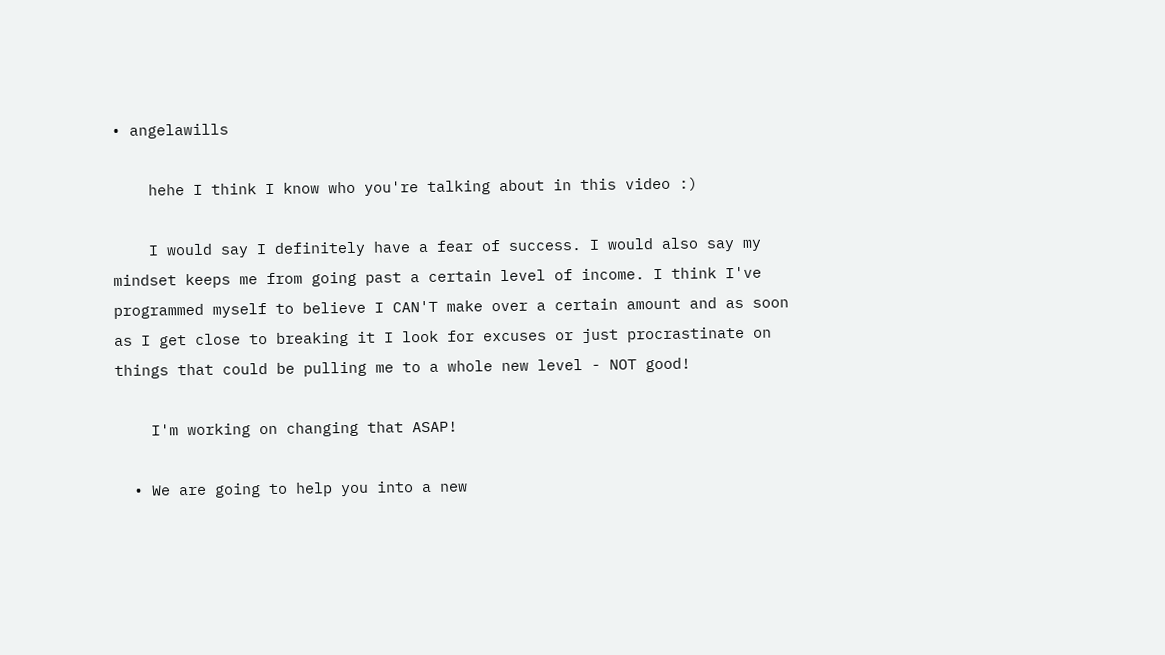• angelawills

    hehe I think I know who you're talking about in this video :)

    I would say I definitely have a fear of success. I would also say my mindset keeps me from going past a certain level of income. I think I've programmed myself to believe I CAN'T make over a certain amount and as soon as I get close to breaking it I look for excuses or just procrastinate on things that could be pulling me to a whole new level - NOT good!

    I'm working on changing that ASAP!

  • We are going to help you into a new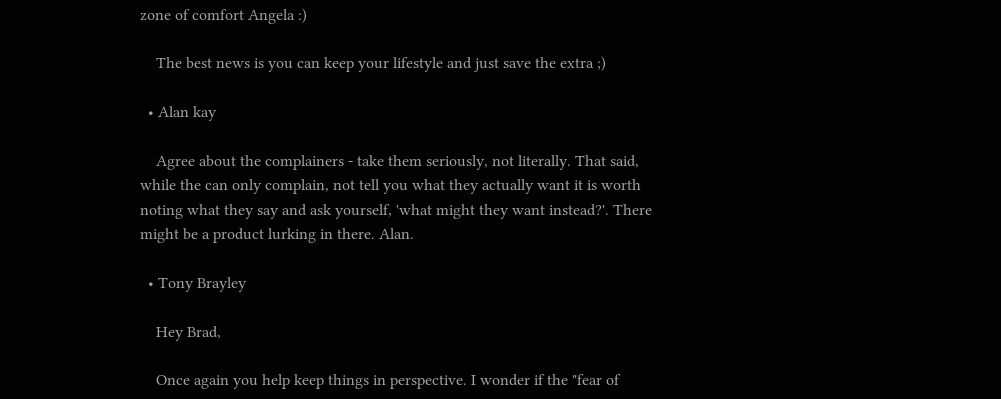zone of comfort Angela :)

    The best news is you can keep your lifestyle and just save the extra ;)

  • Alan kay

    Agree about the complainers - take them seriously, not literally. That said, while the can only complain, not tell you what they actually want it is worth noting what they say and ask yourself, 'what might they want instead?'. There might be a product lurking in there. Alan.

  • Tony Brayley

    Hey Brad,

    Once again you help keep things in perspective. I wonder if the "fear of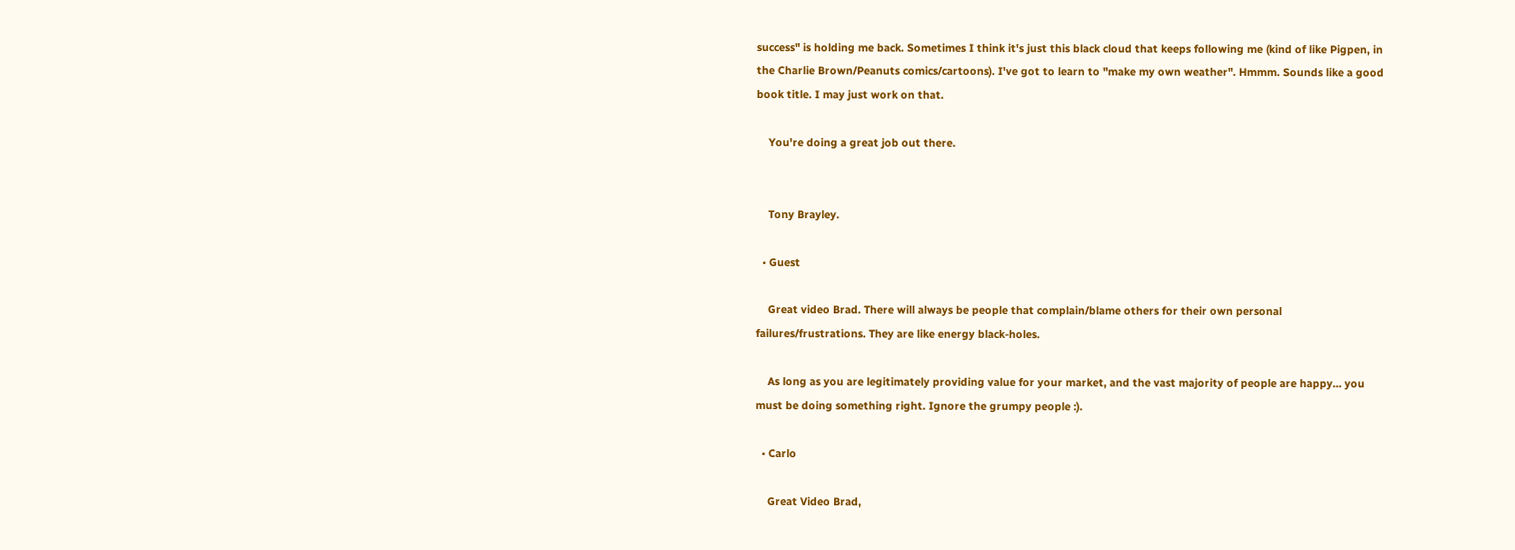success" is holding me back. Sometimes I think it's just this black cloud that keeps following me (kind of like Pigpen, in the Charlie Brown/Peanuts comics/cartoons). I've got to learn to "make my own weather". Hmmm. Sounds like a good book title. I may just work on that.

    You're doing a great job out there.


    Tony Brayley.

  • Guest

    Great video Brad. There will always be people that complain/blame others for their own personal failures/frustrations. They are like energy black-holes.

    As long as you are legitimately providing value for your market, and the vast majority of people are happy... you must be doing something right. Ignore the grumpy people :).

  • Carlo

    Great Video Brad,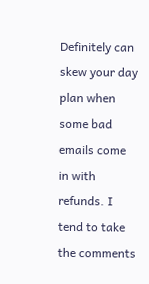Definitely can skew your day plan when some bad emails come in with refunds. I tend to take the comments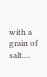with a grain of salt....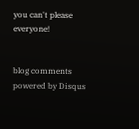you can't please everyone!


blog comments powered by Disqus